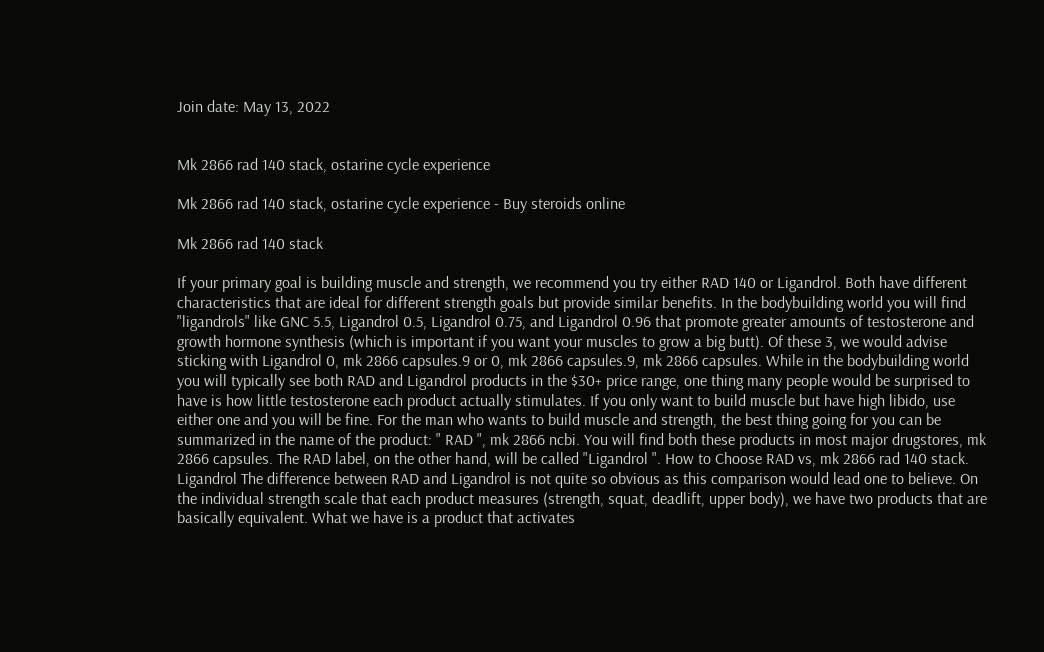Join date: May 13, 2022


Mk 2866 rad 140 stack, ostarine cycle experience

Mk 2866 rad 140 stack, ostarine cycle experience - Buy steroids online

Mk 2866 rad 140 stack

If your primary goal is building muscle and strength, we recommend you try either RAD 140 or Ligandrol. Both have different characteristics that are ideal for different strength goals but provide similar benefits. In the bodybuilding world you will find "ligandrols" like GNC 5.5, Ligandrol 0.5, Ligandrol 0.75, and Ligandrol 0.96 that promote greater amounts of testosterone and growth hormone synthesis (which is important if you want your muscles to grow a big butt). Of these 3, we would advise sticking with Ligandrol 0, mk 2866 capsules.9 or 0, mk 2866 capsules.9, mk 2866 capsules. While in the bodybuilding world you will typically see both RAD and Ligandrol products in the $30+ price range, one thing many people would be surprised to have is how little testosterone each product actually stimulates. If you only want to build muscle but have high libido, use either one and you will be fine. For the man who wants to build muscle and strength, the best thing going for you can be summarized in the name of the product: " RAD ", mk 2866 ncbi. You will find both these products in most major drugstores, mk 2866 capsules. The RAD label, on the other hand, will be called "Ligandrol ". How to Choose RAD vs, mk 2866 rad 140 stack. Ligandrol The difference between RAD and Ligandrol is not quite so obvious as this comparison would lead one to believe. On the individual strength scale that each product measures (strength, squat, deadlift, upper body), we have two products that are basically equivalent. What we have is a product that activates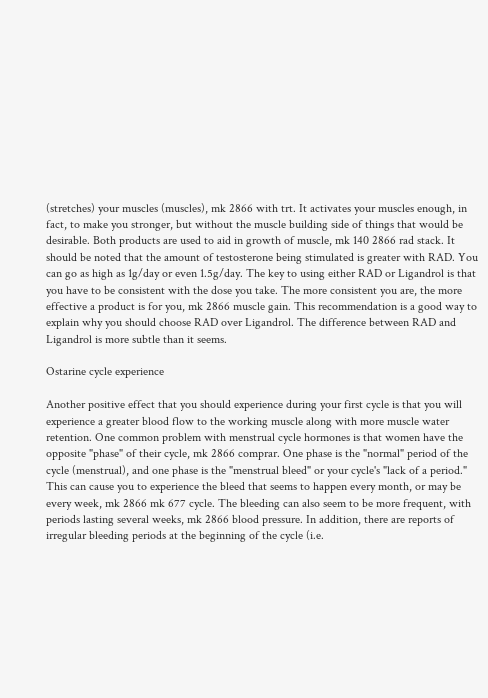(stretches) your muscles (muscles), mk 2866 with trt. It activates your muscles enough, in fact, to make you stronger, but without the muscle building side of things that would be desirable. Both products are used to aid in growth of muscle, mk 140 2866 rad stack. It should be noted that the amount of testosterone being stimulated is greater with RAD. You can go as high as 1g/day or even 1.5g/day. The key to using either RAD or Ligandrol is that you have to be consistent with the dose you take. The more consistent you are, the more effective a product is for you, mk 2866 muscle gain. This recommendation is a good way to explain why you should choose RAD over Ligandrol. The difference between RAD and Ligandrol is more subtle than it seems.

Ostarine cycle experience

Another positive effect that you should experience during your first cycle is that you will experience a greater blood flow to the working muscle along with more muscle water retention. One common problem with menstrual cycle hormones is that women have the opposite "phase" of their cycle, mk 2866 comprar. One phase is the "normal" period of the cycle (menstrual), and one phase is the "menstrual bleed" or your cycle's "lack of a period." This can cause you to experience the bleed that seems to happen every month, or may be every week, mk 2866 mk 677 cycle. The bleeding can also seem to be more frequent, with periods lasting several weeks, mk 2866 blood pressure. In addition, there are reports of irregular bleeding periods at the beginning of the cycle (i.e.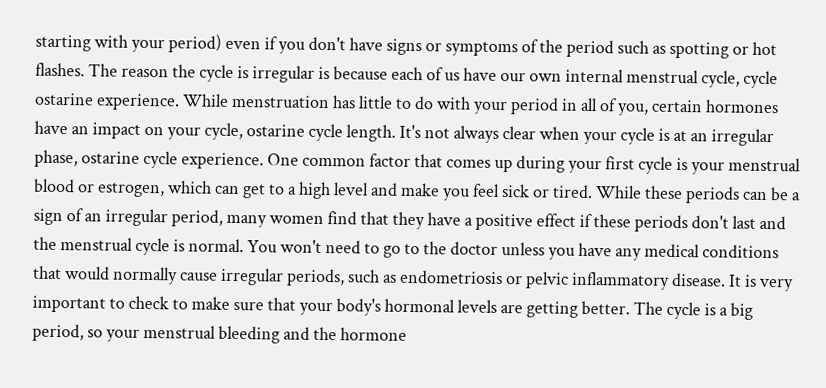starting with your period) even if you don't have signs or symptoms of the period such as spotting or hot flashes. The reason the cycle is irregular is because each of us have our own internal menstrual cycle, cycle ostarine experience. While menstruation has little to do with your period in all of you, certain hormones have an impact on your cycle, ostarine cycle length. It's not always clear when your cycle is at an irregular phase, ostarine cycle experience. One common factor that comes up during your first cycle is your menstrual blood or estrogen, which can get to a high level and make you feel sick or tired. While these periods can be a sign of an irregular period, many women find that they have a positive effect if these periods don't last and the menstrual cycle is normal. You won't need to go to the doctor unless you have any medical conditions that would normally cause irregular periods, such as endometriosis or pelvic inflammatory disease. It is very important to check to make sure that your body's hormonal levels are getting better. The cycle is a big period, so your menstrual bleeding and the hormone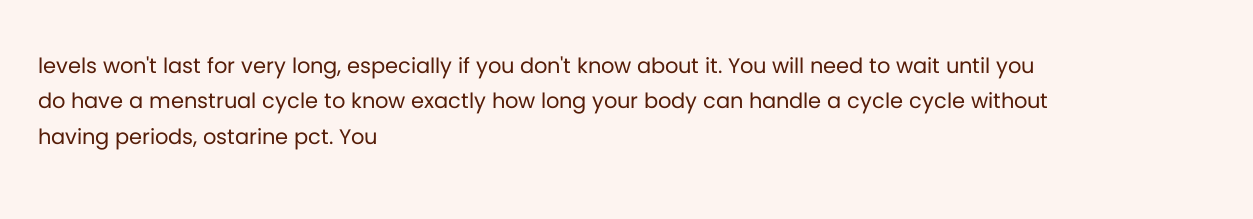levels won't last for very long, especially if you don't know about it. You will need to wait until you do have a menstrual cycle to know exactly how long your body can handle a cycle cycle without having periods, ostarine pct. You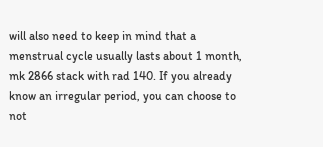will also need to keep in mind that a menstrual cycle usually lasts about 1 month, mk 2866 stack with rad 140. If you already know an irregular period, you can choose to not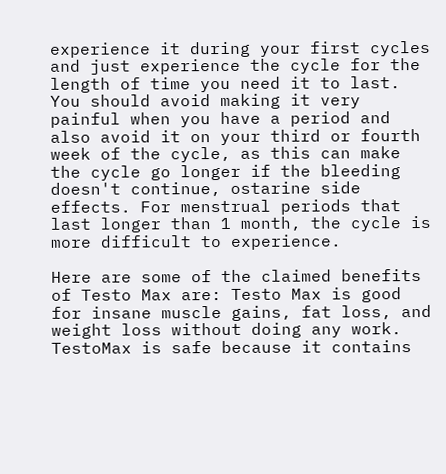experience it during your first cycles and just experience the cycle for the length of time you need it to last. You should avoid making it very painful when you have a period and also avoid it on your third or fourth week of the cycle, as this can make the cycle go longer if the bleeding doesn't continue, ostarine side effects. For menstrual periods that last longer than 1 month, the cycle is more difficult to experience.

Here are some of the claimed benefits of Testo Max are: Testo Max is good for insane muscle gains, fat loss, and weight loss without doing any work. TestoMax is safe because it contains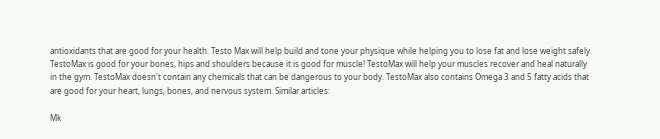antioxidants that are good for your health. Testo Max will help build and tone your physique while helping you to lose fat and lose weight safely. TestoMax is good for your bones, hips and shoulders because it is good for muscle! TestoMax will help your muscles recover and heal naturally in the gym. TestoMax doesn't contain any chemicals that can be dangerous to your body. TestoMax also contains Omega 3 and 5 fatty acids that are good for your heart, lungs, bones, and nervous system. Similar articles:

Mk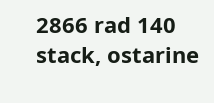2866 rad 140 stack, ostarine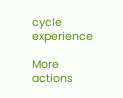cycle experience

More actions